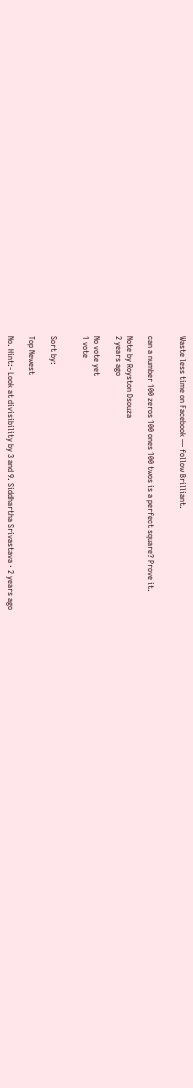Waste less time on Facebook — follow Brilliant.


can a number 100 zeros 100 ones 100 twos is a perfect square? Prove it.

Note by Royston Dsouza
2 years ago

No vote yet
1 vote


Sort by:

Top Newest

No. Hint:- Look at divisibility by 3 and 9. Siddhartha Srivastava · 2 years ago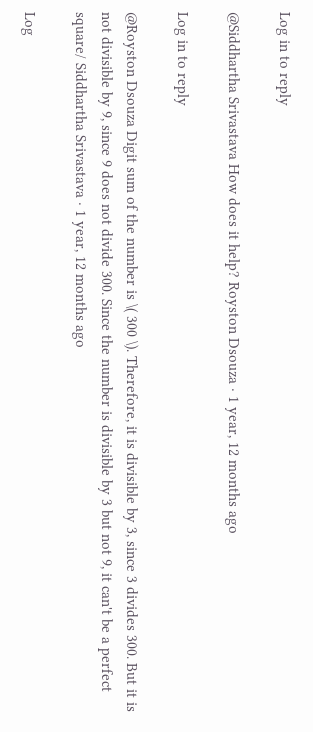Log in to reply

@Siddhartha Srivastava How does it help? Royston Dsouza · 1 year, 12 months ago

Log in to reply

@Royston Dsouza Digit sum of the number is \( 300 \). Therefore, it is divisible by 3, since 3 divides 300. But it is not divisible by 9, since 9 does not divide 300. Since the number is divisible by 3 but not 9, it can't be a perfect square/ Siddhartha Srivastava · 1 year, 12 months ago

Log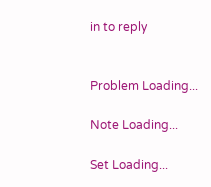in to reply


Problem Loading...

Note Loading...

Set Loading...